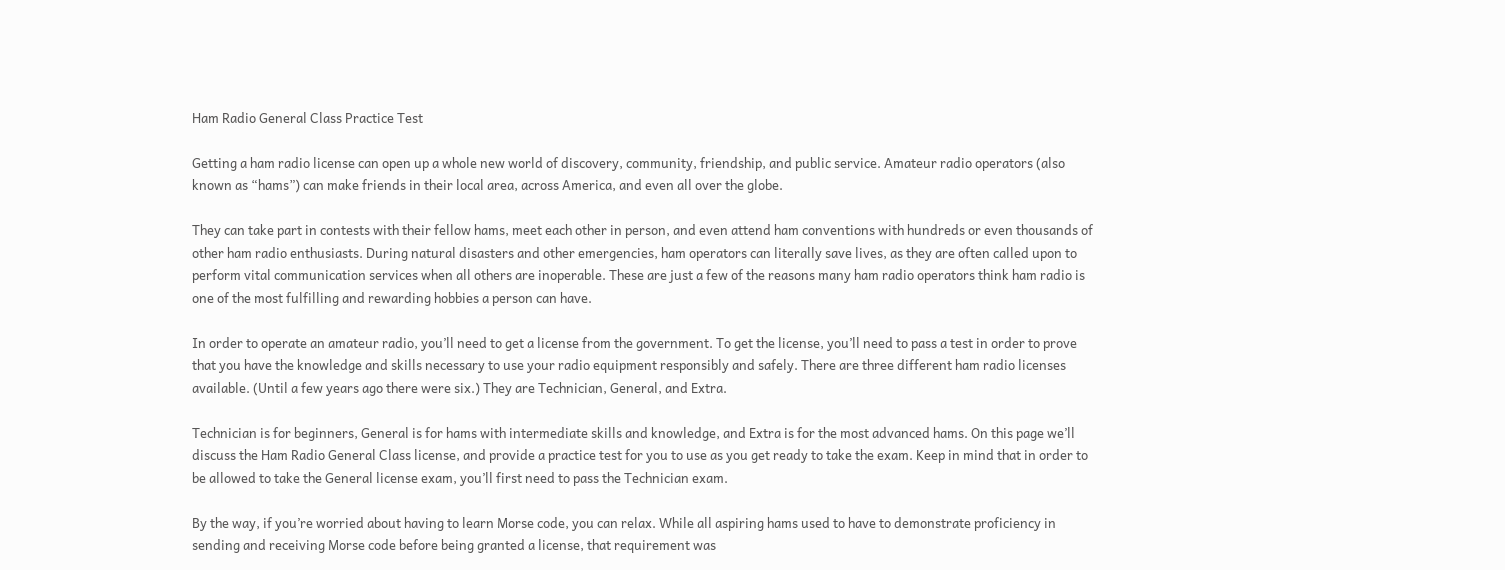Ham Radio General Class Practice Test

Getting a ham radio license can open up a whole new world of discovery, community, friendship, and public service. Amateur radio operators (also known as “hams”) can make friends in their local area, across America, and even all over the globe.

They can take part in contests with their fellow hams, meet each other in person, and even attend ham conventions with hundreds or even thousands of other ham radio enthusiasts. During natural disasters and other emergencies, ham operators can literally save lives, as they are often called upon to perform vital communication services when all others are inoperable. These are just a few of the reasons many ham radio operators think ham radio is one of the most fulfilling and rewarding hobbies a person can have.

In order to operate an amateur radio, you’ll need to get a license from the government. To get the license, you’ll need to pass a test in order to prove that you have the knowledge and skills necessary to use your radio equipment responsibly and safely. There are three different ham radio licenses available. (Until a few years ago there were six.) They are Technician, General, and Extra.

Technician is for beginners, General is for hams with intermediate skills and knowledge, and Extra is for the most advanced hams. On this page we’ll discuss the Ham Radio General Class license, and provide a practice test for you to use as you get ready to take the exam. Keep in mind that in order to be allowed to take the General license exam, you’ll first need to pass the Technician exam.

By the way, if you’re worried about having to learn Morse code, you can relax. While all aspiring hams used to have to demonstrate proficiency in sending and receiving Morse code before being granted a license, that requirement was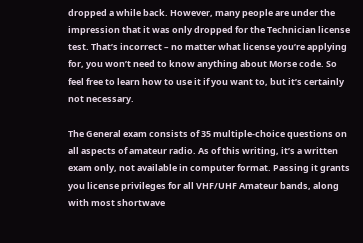dropped a while back. However, many people are under the impression that it was only dropped for the Technician license test. That’s incorrect – no matter what license you’re applying for, you won’t need to know anything about Morse code. So feel free to learn how to use it if you want to, but it’s certainly not necessary.

The General exam consists of 35 multiple-choice questions on all aspects of amateur radio. As of this writing, it’s a written exam only, not available in computer format. Passing it grants you license privileges for all VHF/UHF Amateur bands, along with most shortwave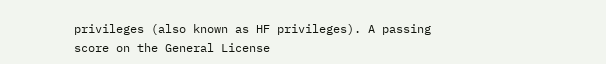privileges (also known as HF privileges). A passing score on the General License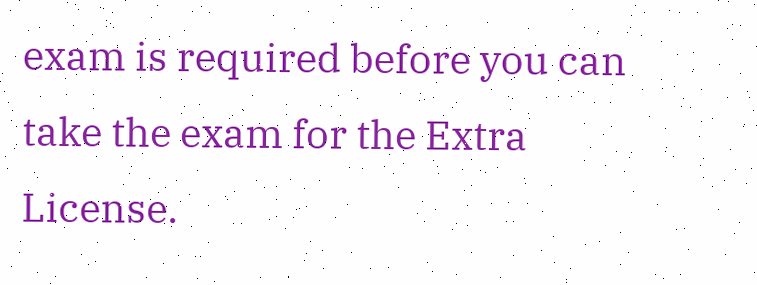exam is required before you can take the exam for the Extra License.